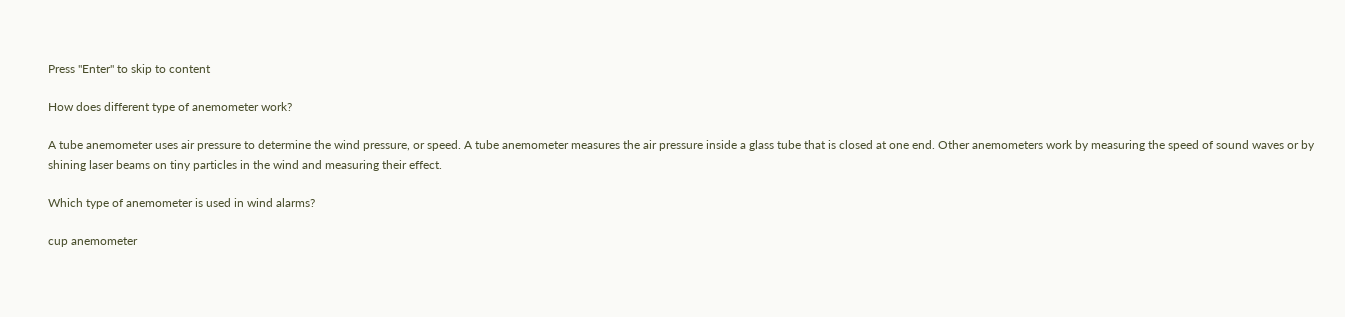Press "Enter" to skip to content

How does different type of anemometer work?

A tube anemometer uses air pressure to determine the wind pressure, or speed. A tube anemometer measures the air pressure inside a glass tube that is closed at one end. Other anemometers work by measuring the speed of sound waves or by shining laser beams on tiny particles in the wind and measuring their effect.

Which type of anemometer is used in wind alarms?

cup anemometer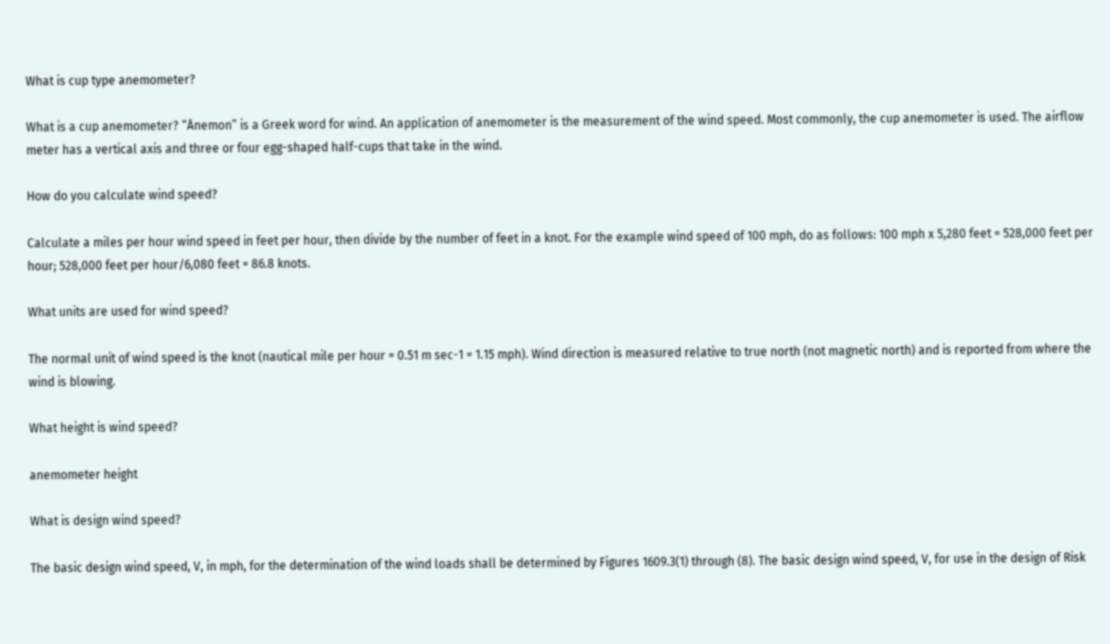What is cup type anemometer?

What is a cup anemometer? “Ánemon” is a Greek word for wind. An application of anemometer is the measurement of the wind speed. Most commonly, the cup anemometer is used. The airflow meter has a vertical axis and three or four egg-shaped half-cups that take in the wind.

How do you calculate wind speed?

Calculate a miles per hour wind speed in feet per hour, then divide by the number of feet in a knot. For the example wind speed of 100 mph, do as follows: 100 mph x 5,280 feet = 528,000 feet per hour; 528,000 feet per hour/6,080 feet = 86.8 knots.

What units are used for wind speed?

The normal unit of wind speed is the knot (nautical mile per hour = 0.51 m sec-1 = 1.15 mph). Wind direction is measured relative to true north (not magnetic north) and is reported from where the wind is blowing.

What height is wind speed?

anemometer height

What is design wind speed?

The basic design wind speed, V, in mph, for the determination of the wind loads shall be determined by Figures 1609.3(1) through (8). The basic design wind speed, V, for use in the design of Risk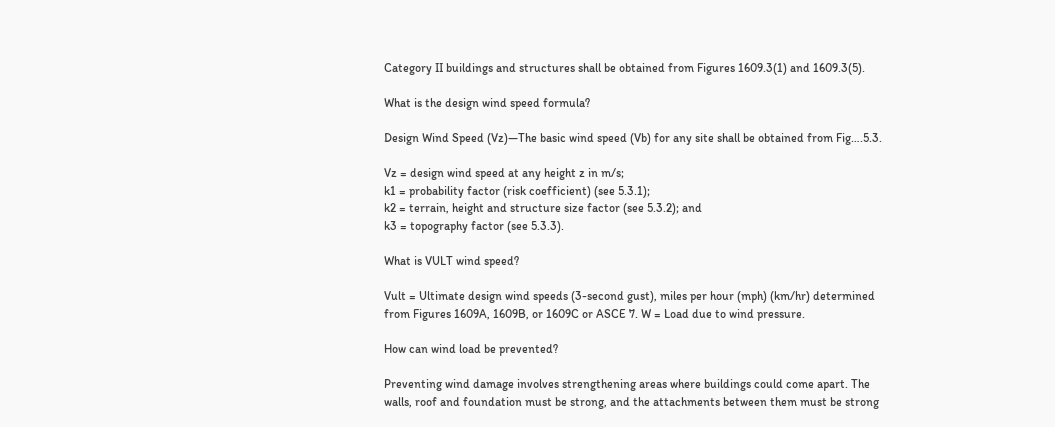Category II buildings and structures shall be obtained from Figures 1609.3(1) and 1609.3(5).

What is the design wind speed formula?

Design Wind Speed (Vz)—The basic wind speed (Vb) for any site shall be obtained from Fig….5.3.

Vz = design wind speed at any height z in m/s;
k1 = probability factor (risk coefficient) (see 5.3.1);
k2 = terrain, height and structure size factor (see 5.3.2); and
k3 = topography factor (see 5.3.3).

What is VULT wind speed?

Vult = Ultimate design wind speeds (3-second gust), miles per hour (mph) (km/hr) determined from Figures 1609A, 1609B, or 1609C or ASCE 7. W = Load due to wind pressure.

How can wind load be prevented?

Preventing wind damage involves strengthening areas where buildings could come apart. The walls, roof and foundation must be strong, and the attachments between them must be strong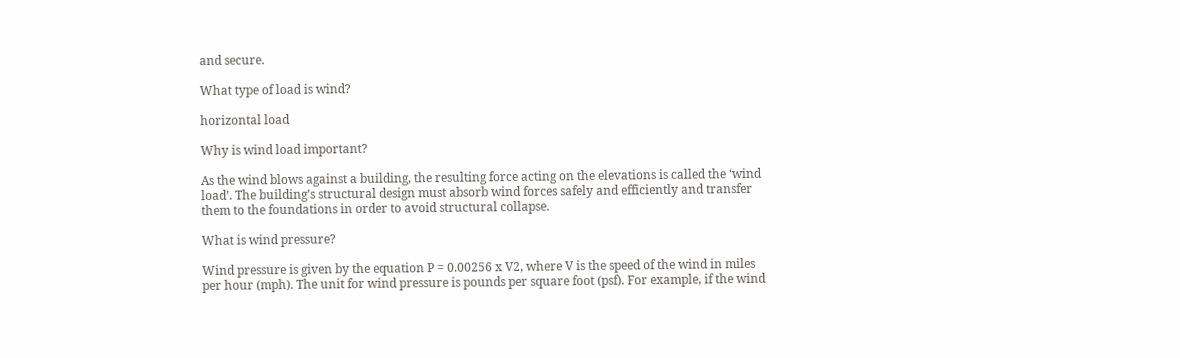and secure.

What type of load is wind?

horizontal load

Why is wind load important?

As the wind blows against a building, the resulting force acting on the elevations is called the ‘wind load’. The building’s structural design must absorb wind forces safely and efficiently and transfer them to the foundations in order to avoid structural collapse.

What is wind pressure?

Wind pressure is given by the equation P = 0.00256 x V2, where V is the speed of the wind in miles per hour (mph). The unit for wind pressure is pounds per square foot (psf). For example, if the wind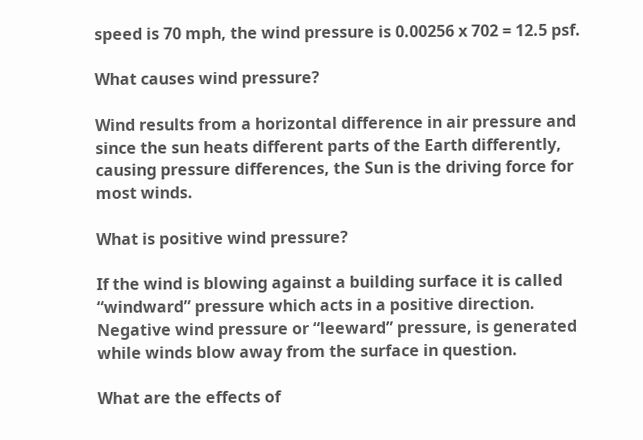speed is 70 mph, the wind pressure is 0.00256 x 702 = 12.5 psf.

What causes wind pressure?

Wind results from a horizontal difference in air pressure and since the sun heats different parts of the Earth differently, causing pressure differences, the Sun is the driving force for most winds.

What is positive wind pressure?

If the wind is blowing against a building surface it is called “windward” pressure which acts in a positive direction. Negative wind pressure or “leeward” pressure, is generated while winds blow away from the surface in question.

What are the effects of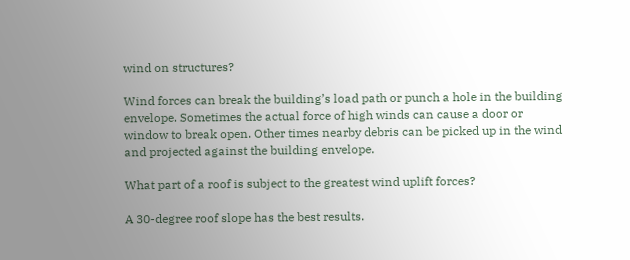wind on structures?

Wind forces can break the building’s load path or punch a hole in the building envelope. Sometimes the actual force of high winds can cause a door or window to break open. Other times nearby debris can be picked up in the wind and projected against the building envelope.

What part of a roof is subject to the greatest wind uplift forces?

A 30-degree roof slope has the best results.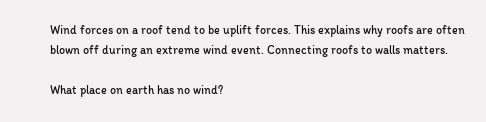Wind forces on a roof tend to be uplift forces. This explains why roofs are often blown off during an extreme wind event. Connecting roofs to walls matters.

What place on earth has no wind?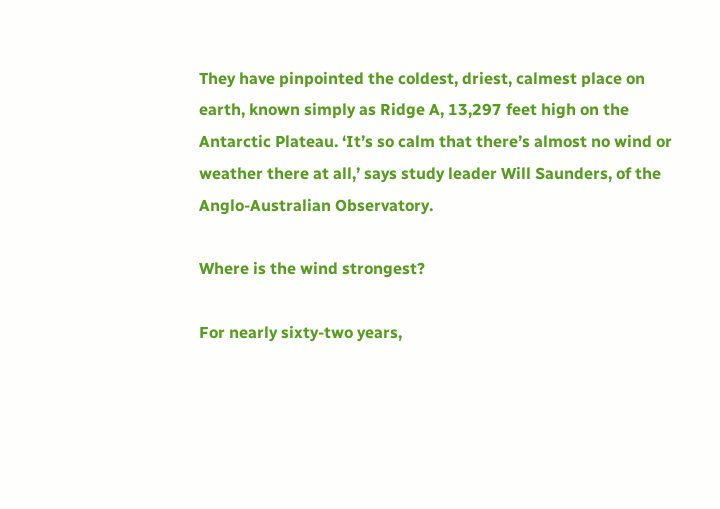They have pinpointed the coldest, driest, calmest place on earth, known simply as Ridge A, 13,297 feet high on the Antarctic Plateau. ‘It’s so calm that there’s almost no wind or weather there at all,’ says study leader Will Saunders, of the Anglo-Australian Observatory.

Where is the wind strongest?

For nearly sixty-two years,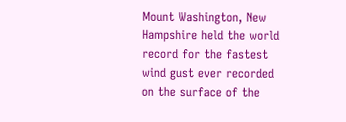Mount Washington, New Hampshire held the world record for the fastest wind gust ever recorded on the surface of the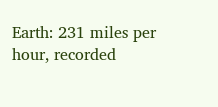Earth: 231 miles per hour, recorded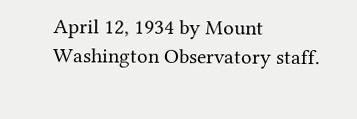April 12, 1934 by Mount Washington Observatory staff.